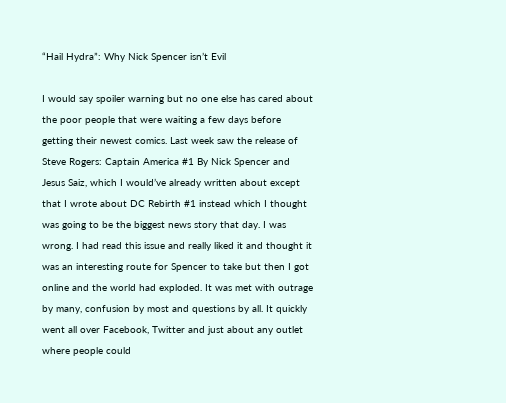“Hail Hydra”: Why Nick Spencer isn’t Evil

I would say spoiler warning but no one else has cared about the poor people that were waiting a few days before getting their newest comics. Last week saw the release of Steve Rogers: Captain America #1 By Nick Spencer and Jesus Saiz, which I would’ve already written about except that I wrote about DC Rebirth #1 instead which I thought was going to be the biggest news story that day. I was wrong. I had read this issue and really liked it and thought it was an interesting route for Spencer to take but then I got online and the world had exploded. It was met with outrage by many, confusion by most and questions by all. It quickly went all over Facebook, Twitter and just about any outlet where people could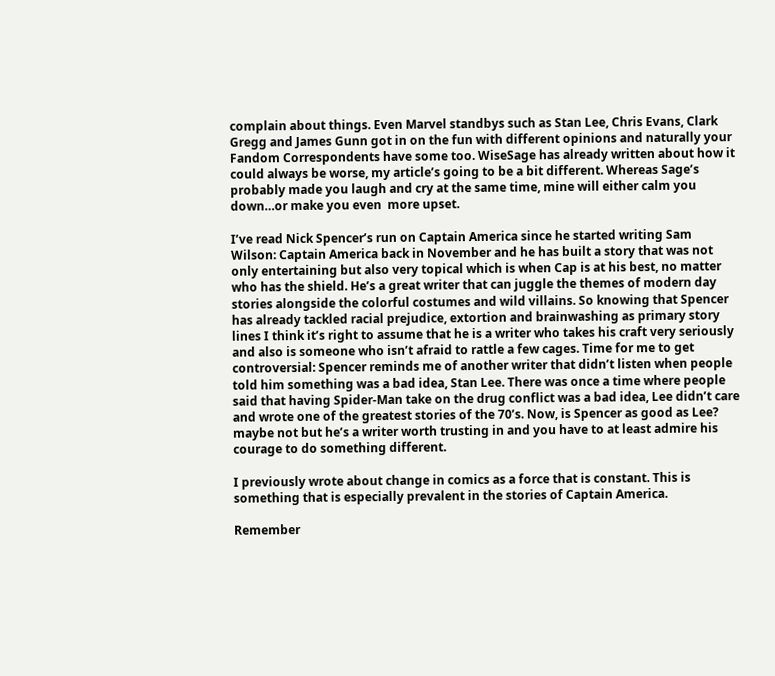complain about things. Even Marvel standbys such as Stan Lee, Chris Evans, Clark Gregg and James Gunn got in on the fun with different opinions and naturally your Fandom Correspondents have some too. WiseSage has already written about how it could always be worse, my article’s going to be a bit different. Whereas Sage’s probably made you laugh and cry at the same time, mine will either calm you down…or make you even  more upset.

I’ve read Nick Spencer’s run on Captain America since he started writing Sam Wilson: Captain America back in November and he has built a story that was not only entertaining but also very topical which is when Cap is at his best, no matter who has the shield. He’s a great writer that can juggle the themes of modern day stories alongside the colorful costumes and wild villains. So knowing that Spencer has already tackled racial prejudice, extortion and brainwashing as primary story lines I think it’s right to assume that he is a writer who takes his craft very seriously and also is someone who isn’t afraid to rattle a few cages. Time for me to get controversial: Spencer reminds me of another writer that didn’t listen when people told him something was a bad idea, Stan Lee. There was once a time where people said that having Spider-Man take on the drug conflict was a bad idea, Lee didn’t care and wrote one of the greatest stories of the 70’s. Now, is Spencer as good as Lee? maybe not but he’s a writer worth trusting in and you have to at least admire his courage to do something different.

I previously wrote about change in comics as a force that is constant. This is something that is especially prevalent in the stories of Captain America.

Remember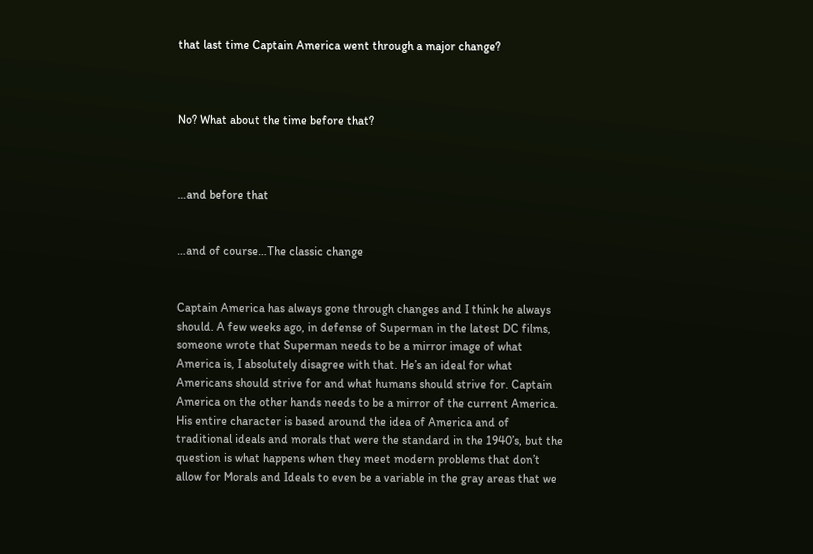that last time Captain America went through a major change?



No? What about the time before that?



…and before that


…and of course…The classic change


Captain America has always gone through changes and I think he always should. A few weeks ago, in defense of Superman in the latest DC films, someone wrote that Superman needs to be a mirror image of what America is, I absolutely disagree with that. He’s an ideal for what Americans should strive for and what humans should strive for. Captain America on the other hands needs to be a mirror of the current America. His entire character is based around the idea of America and of traditional ideals and morals that were the standard in the 1940’s, but the question is what happens when they meet modern problems that don’t allow for Morals and Ideals to even be a variable in the gray areas that we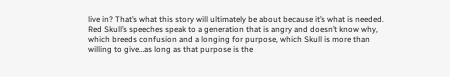live in? That’s what this story will ultimately be about because it’s what is needed. Red Skull’s speeches speak to a generation that is angry and doesn’t know why, which breeds confusion and a longing for purpose, which Skull is more than willing to give…as long as that purpose is the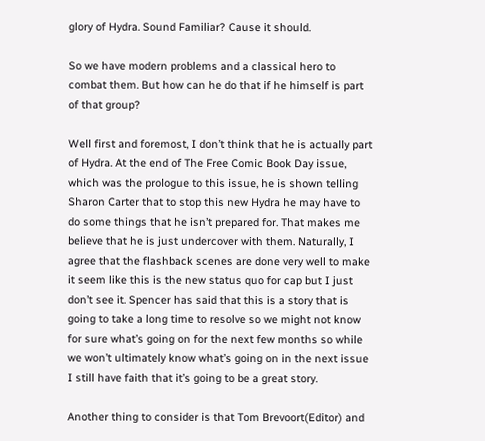glory of Hydra. Sound Familiar? Cause it should.

So we have modern problems and a classical hero to combat them. But how can he do that if he himself is part of that group?

Well first and foremost, I don’t think that he is actually part of Hydra. At the end of The Free Comic Book Day issue, which was the prologue to this issue, he is shown telling Sharon Carter that to stop this new Hydra he may have to do some things that he isn’t prepared for. That makes me believe that he is just undercover with them. Naturally, I agree that the flashback scenes are done very well to make it seem like this is the new status quo for cap but I just don’t see it. Spencer has said that this is a story that is going to take a long time to resolve so we might not know for sure what’s going on for the next few months so while we won’t ultimately know what’s going on in the next issue I still have faith that it’s going to be a great story.

Another thing to consider is that Tom Brevoort(Editor) and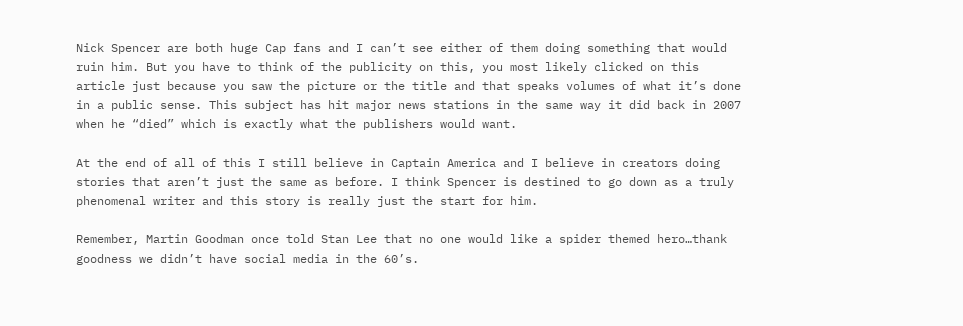Nick Spencer are both huge Cap fans and I can’t see either of them doing something that would ruin him. But you have to think of the publicity on this, you most likely clicked on this article just because you saw the picture or the title and that speaks volumes of what it’s done in a public sense. This subject has hit major news stations in the same way it did back in 2007 when he “died” which is exactly what the publishers would want.

At the end of all of this I still believe in Captain America and I believe in creators doing stories that aren’t just the same as before. I think Spencer is destined to go down as a truly phenomenal writer and this story is really just the start for him.

Remember, Martin Goodman once told Stan Lee that no one would like a spider themed hero…thank goodness we didn’t have social media in the 60’s.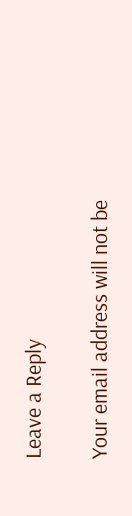Leave a Reply

Your email address will not be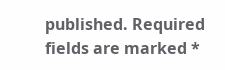published. Required fields are marked *